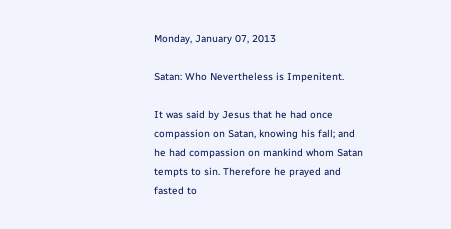Monday, January 07, 2013

Satan: Who Nevertheless is Impenitent.

It was said by Jesus that he had once compassion on Satan, knowing his fall; and he had compassion on mankind whom Satan tempts to sin. Therefore he prayed and fasted to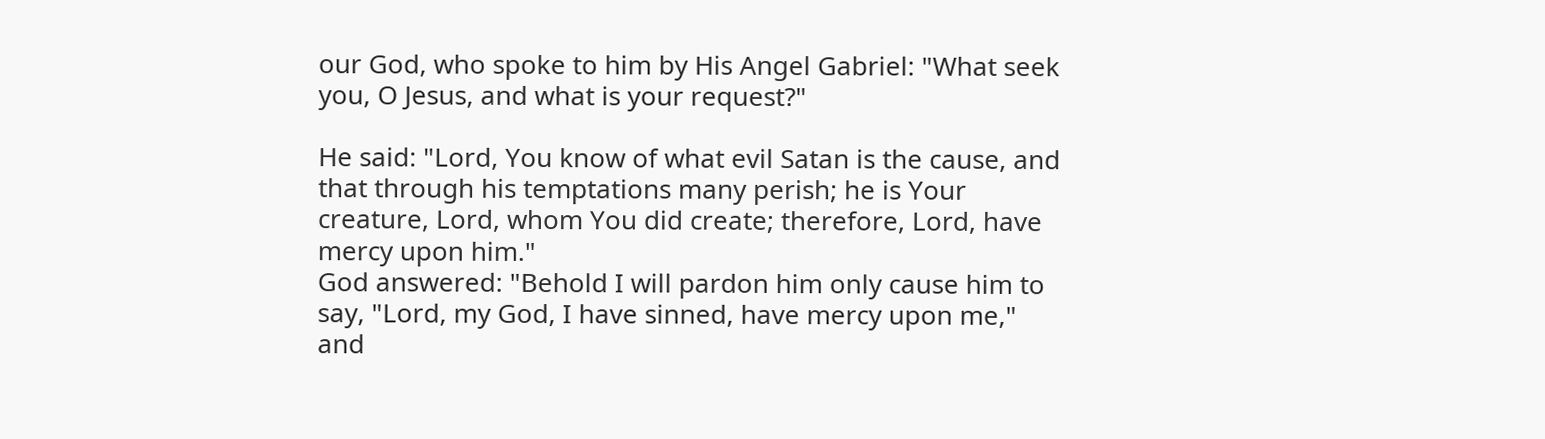our God, who spoke to him by His Angel Gabriel: "What seek you, O Jesus, and what is your request?"

He said: "Lord, You know of what evil Satan is the cause, and that through his temptations many perish; he is Your creature, Lord, whom You did create; therefore, Lord, have mercy upon him."
God answered: "Behold I will pardon him only cause him to say, "Lord, my God, I have sinned, have mercy upon me," and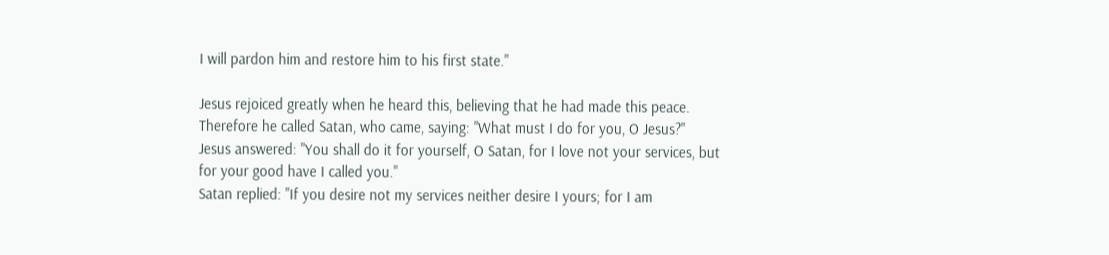I will pardon him and restore him to his first state."

Jesus rejoiced greatly when he heard this, believing that he had made this peace. Therefore he called Satan, who came, saying: "What must I do for you, O Jesus?"
Jesus answered: "You shall do it for yourself, O Satan, for I love not your services, but for your good have I called you."
Satan replied: "If you desire not my services neither desire I yours; for I am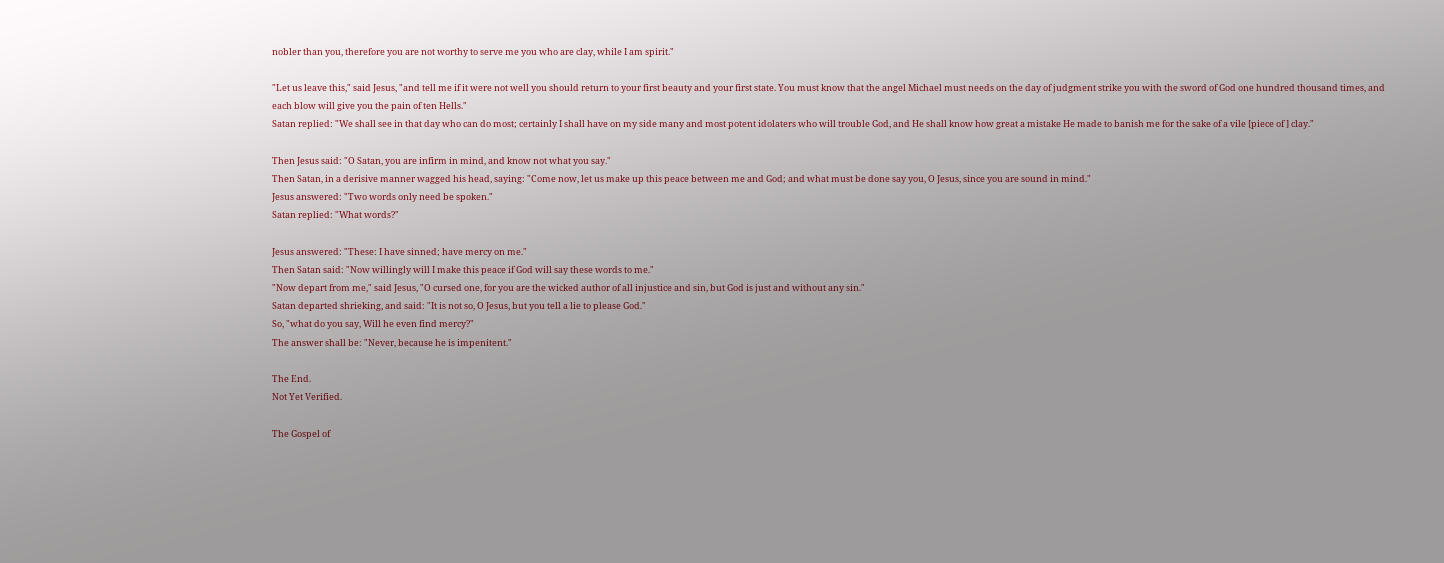nobler than you, therefore you are not worthy to serve me you who are clay, while I am spirit."

"Let us leave this," said Jesus, "and tell me if it were not well you should return to your first beauty and your first state. You must know that the angel Michael must needs on the day of judgment strike you with the sword of God one hundred thousand times, and each blow will give you the pain of ten Hells."
Satan replied: "We shall see in that day who can do most; certainly I shall have on my side many and most potent idolaters who will trouble God, and He shall know how great a mistake He made to banish me for the sake of a vile [piece of ] clay."

Then Jesus said: "O Satan, you are infirm in mind, and know not what you say."
Then Satan, in a derisive manner wagged his head, saying: "Come now, let us make up this peace between me and God; and what must be done say you, O Jesus, since you are sound in mind."
Jesus answered: "Two words only need be spoken."
Satan replied: "What words?"

Jesus answered: "These: I have sinned; have mercy on me."
Then Satan said: "Now willingly will I make this peace if God will say these words to me."
"Now depart from me," said Jesus, "O cursed one, for you are the wicked author of all injustice and sin, but God is just and without any sin."
Satan departed shrieking, and said: "It is not so, O Jesus, but you tell a lie to please God."
So, "what do you say, Will he even find mercy?"
The answer shall be: "Never, because he is impenitent."

The End.
Not Yet Verified.

The Gospel of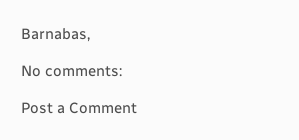Barnabas,

No comments:

Post a Comment